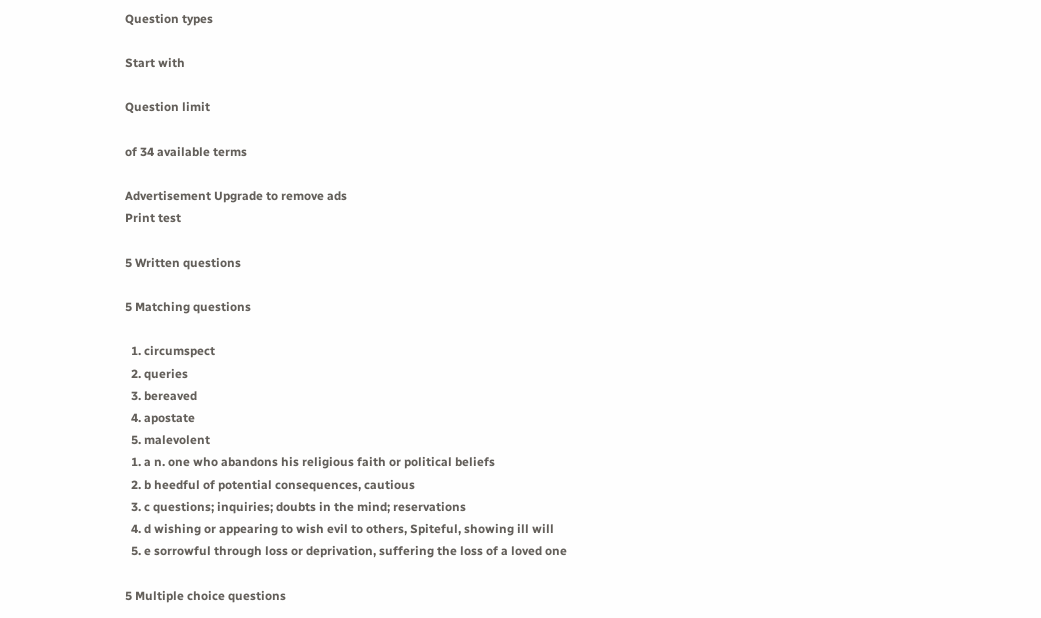Question types

Start with

Question limit

of 34 available terms

Advertisement Upgrade to remove ads
Print test

5 Written questions

5 Matching questions

  1. circumspect
  2. queries
  3. bereaved
  4. apostate
  5. malevolent
  1. a n. one who abandons his religious faith or political beliefs
  2. b heedful of potential consequences, cautious
  3. c questions; inquiries; doubts in the mind; reservations
  4. d wishing or appearing to wish evil to others, Spiteful, showing ill will
  5. e sorrowful through loss or deprivation, suffering the loss of a loved one

5 Multiple choice questions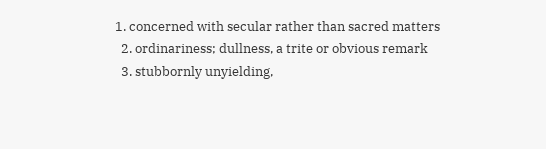1. concerned with secular rather than sacred matters
  2. ordinariness; dullness, a trite or obvious remark
  3. stubbornly unyielding,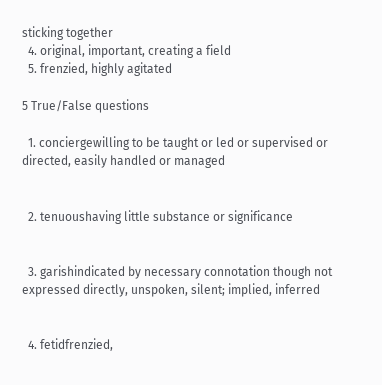sticking together
  4. original, important, creating a field
  5. frenzied, highly agitated

5 True/False questions

  1. conciergewilling to be taught or led or supervised or directed, easily handled or managed


  2. tenuoushaving little substance or significance


  3. garishindicated by necessary connotation though not expressed directly, unspoken, silent; implied, inferred


  4. fetidfrenzied,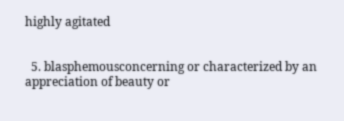highly agitated


  5. blasphemousconcerning or characterized by an appreciation of beauty or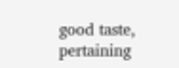good taste, pertaining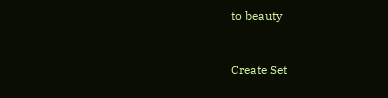to beauty


Create Set